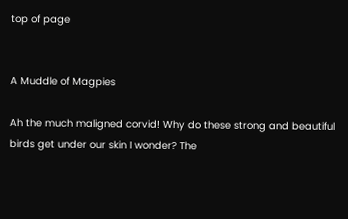top of page


A Muddle of Magpies

Ah the much maligned corvid! Why do these strong and beautiful birds get under our skin I wonder? The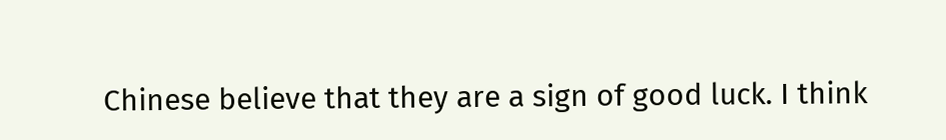Chinese believe that they are a sign of good luck. I think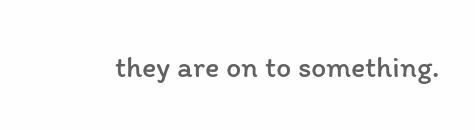they are on to something.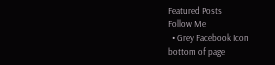Featured Posts
Follow Me
  • Grey Facebook Icon
bottom of page